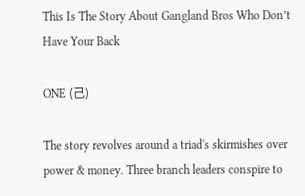This Is The Story About Gangland Bros Who Don’t Have Your Back

ONE (己)

The story revolves around a triad's skirmishes over power & money. Three branch leaders conspire to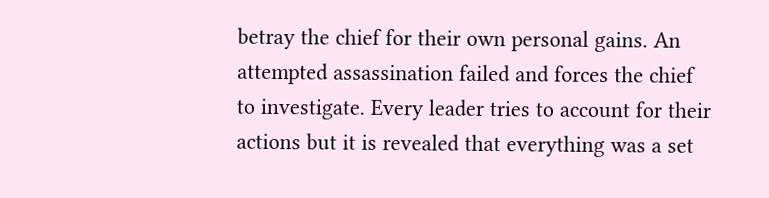betray the chief for their own personal gains. An attempted assassination failed and forces the chief to investigate. Every leader tries to account for their actions but it is revealed that everything was a set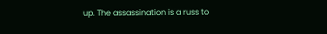up. The assassination is a russ to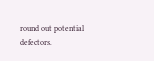round out potential defectors.